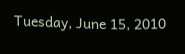Tuesday, June 15, 2010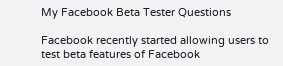My Facebook Beta Tester Questions

Facebook recently started allowing users to test beta features of Facebook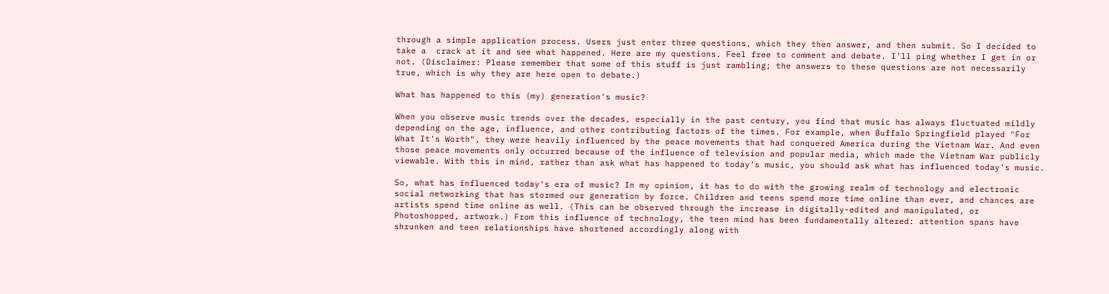through a simple application process. Users just enter three questions, which they then answer, and then submit. So I decided to take a  crack at it and see what happened. Here are my questions. Feel free to comment and debate. I'll ping whether I get in or not. (Disclaimer: Please remember that some of this stuff is just rambling; the answers to these questions are not necessarily true, which is why they are here open to debate.)

What has happened to this (my) generation's music?

When you observe music trends over the decades, especially in the past century, you find that music has always fluctuated mildly depending on the age, influence, and other contributing factors of the times. For example, when Buffalo Springfield played "For What It's Worth", they were heavily influenced by the peace movements that had conquered America during the Vietnam War. And even those peace movements only occurred because of the influence of television and popular media, which made the Vietnam War publicly viewable. With this in mind, rather than ask what has happened to today's music, you should ask what has influenced today's music.

So, what has influenced today's era of music? In my opinion, it has to do with the growing realm of technology and electronic social networking that has stormed our generation by force. Children and teens spend more time online than ever, and chances are artists spend time online as well. (This can be observed through the increase in digitally-edited and manipulated, or Photoshopped, artwork.) From this influence of technology, the teen mind has been fundamentally altered: attention spans have shrunken and teen relationships have shortened accordingly along with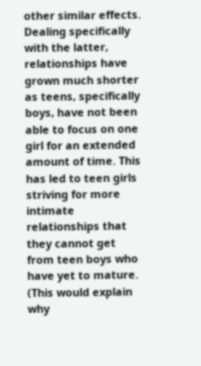other similar effects. Dealing specifically with the latter, relationships have grown much shorter as teens, specifically boys, have not been able to focus on one girl for an extended amount of time. This has led to teen girls striving for more intimate relationships that they cannot get from teen boys who have yet to mature. (This would explain why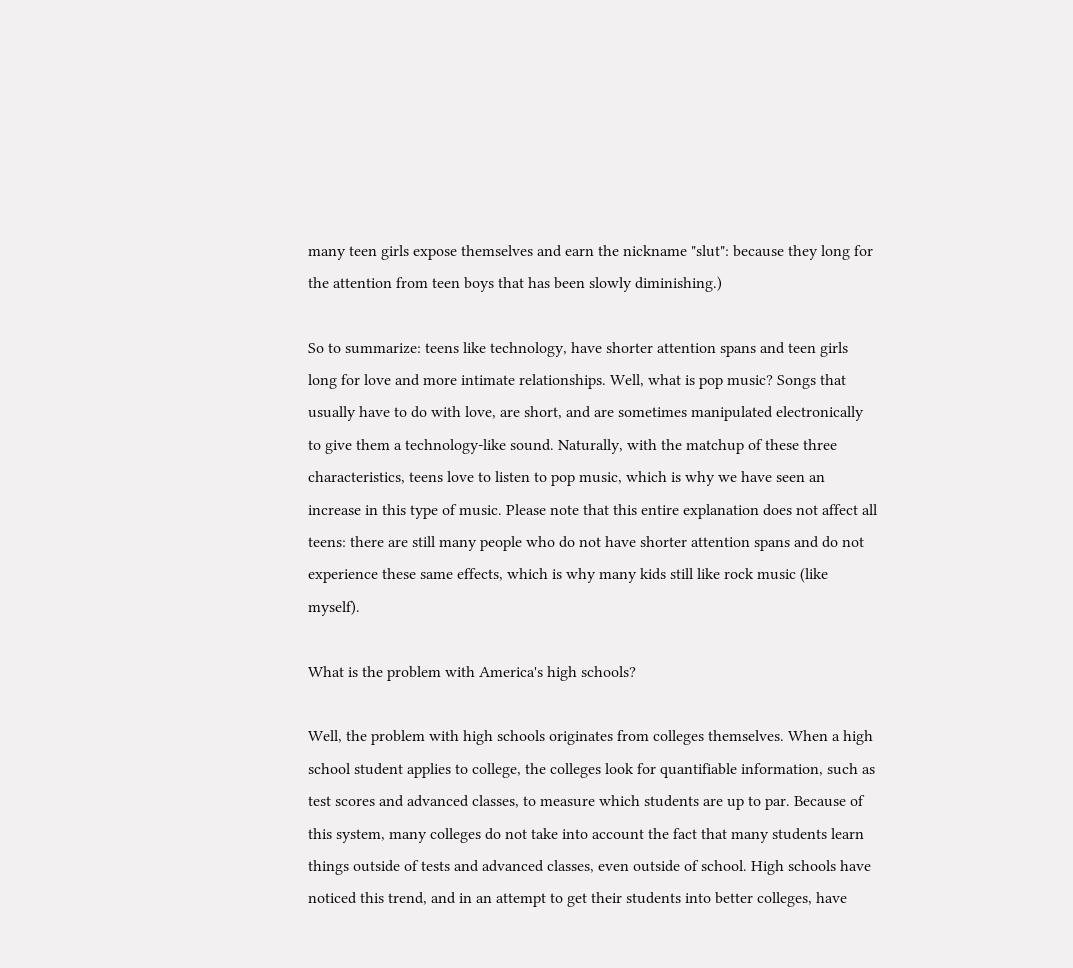many teen girls expose themselves and earn the nickname "slut": because they long for the attention from teen boys that has been slowly diminishing.)

So to summarize: teens like technology, have shorter attention spans and teen girls long for love and more intimate relationships. Well, what is pop music? Songs that usually have to do with love, are short, and are sometimes manipulated electronically to give them a technology-like sound. Naturally, with the matchup of these three characteristics, teens love to listen to pop music, which is why we have seen an increase in this type of music. Please note that this entire explanation does not affect all teens: there are still many people who do not have shorter attention spans and do not experience these same effects, which is why many kids still like rock music (like myself).

What is the problem with America's high schools?

Well, the problem with high schools originates from colleges themselves. When a high school student applies to college, the colleges look for quantifiable information, such as test scores and advanced classes, to measure which students are up to par. Because of this system, many colleges do not take into account the fact that many students learn things outside of tests and advanced classes, even outside of school. High schools have noticed this trend, and in an attempt to get their students into better colleges, have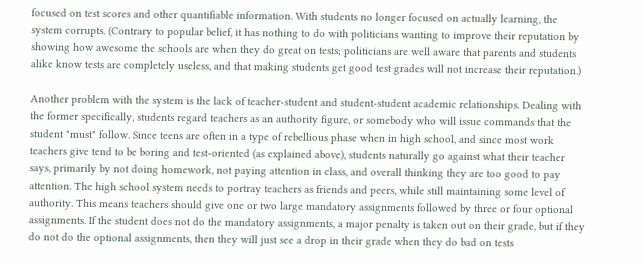focused on test scores and other quantifiable information. With students no longer focused on actually learning, the system corrupts. (Contrary to popular belief, it has nothing to do with politicians wanting to improve their reputation by showing how awesome the schools are when they do great on tests; politicians are well aware that parents and students alike know tests are completely useless, and that making students get good test grades will not increase their reputation.)

Another problem with the system is the lack of teacher-student and student-student academic relationships. Dealing with the former specifically, students regard teachers as an authority figure, or somebody who will issue commands that the student "must" follow. Since teens are often in a type of rebellious phase when in high school, and since most work teachers give tend to be boring and test-oriented (as explained above), students naturally go against what their teacher says, primarily by not doing homework, not paying attention in class, and overall thinking they are too good to pay attention. The high school system needs to portray teachers as friends and peers, while still maintaining some level of authority. This means teachers should give one or two large mandatory assignments followed by three or four optional assignments. If the student does not do the mandatory assignments, a major penalty is taken out on their grade, but if they do not do the optional assignments, then they will just see a drop in their grade when they do bad on tests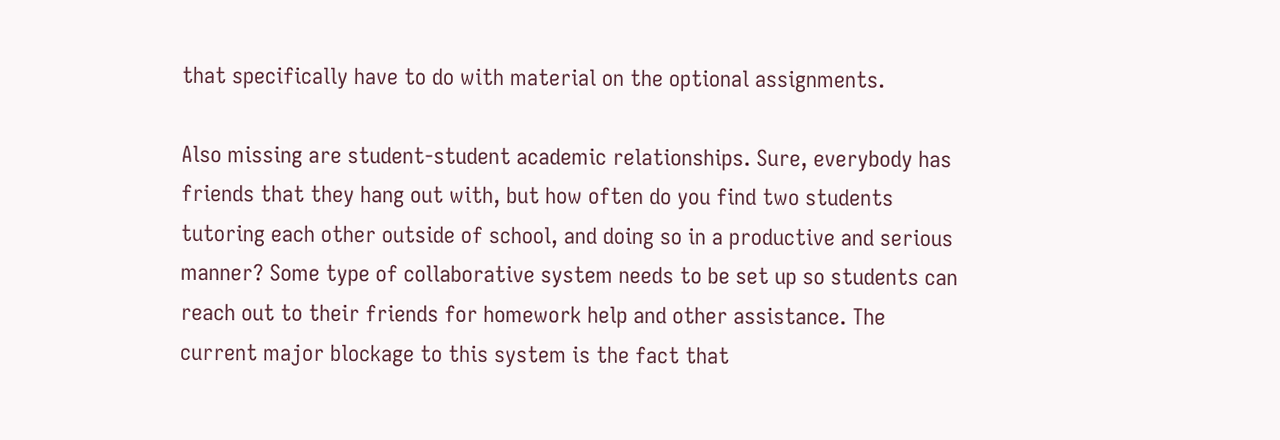that specifically have to do with material on the optional assignments.

Also missing are student-student academic relationships. Sure, everybody has friends that they hang out with, but how often do you find two students tutoring each other outside of school, and doing so in a productive and serious manner? Some type of collaborative system needs to be set up so students can reach out to their friends for homework help and other assistance. The current major blockage to this system is the fact that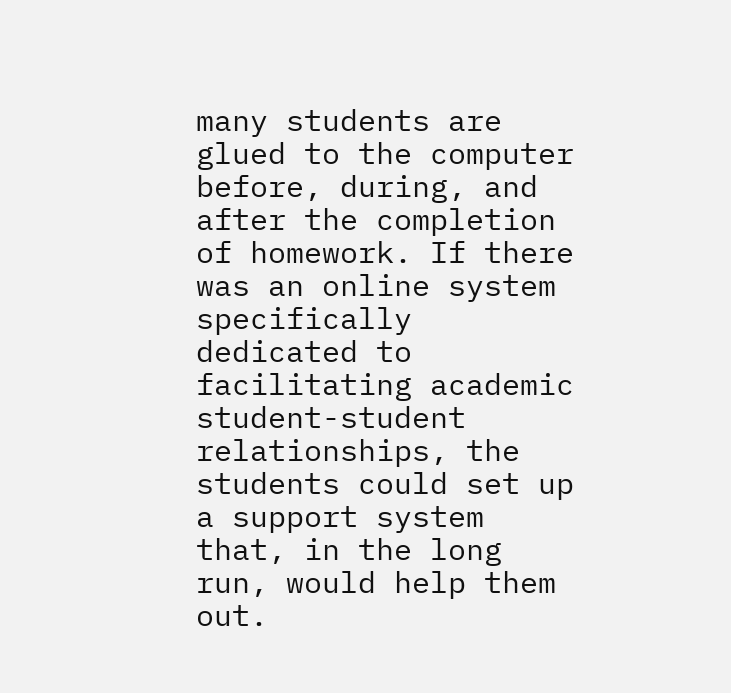many students are glued to the computer before, during, and after the completion of homework. If there was an online system specifically dedicated to facilitating academic student-student relationships, the students could set up a support system that, in the long run, would help them out.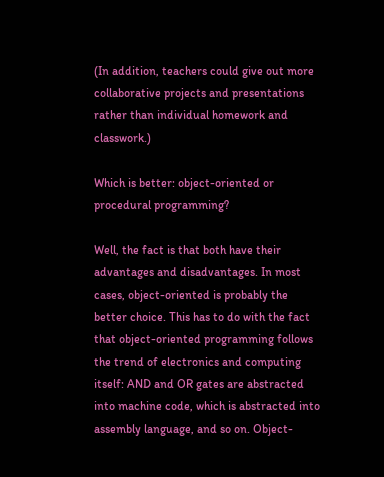(In addition, teachers could give out more collaborative projects and presentations rather than individual homework and classwork.)

Which is better: object-oriented or procedural programming?

Well, the fact is that both have their advantages and disadvantages. In most cases, object-oriented is probably the better choice. This has to do with the fact that object-oriented programming follows the trend of electronics and computing itself: AND and OR gates are abstracted into machine code, which is abstracted into assembly language, and so on. Object-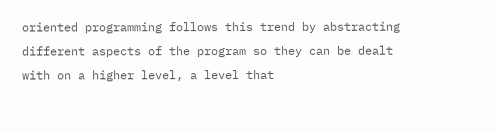oriented programming follows this trend by abstracting different aspects of the program so they can be dealt with on a higher level, a level that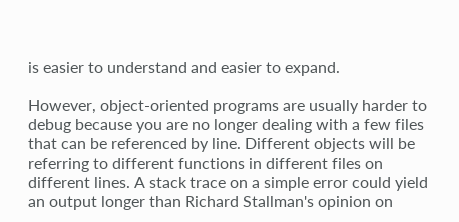is easier to understand and easier to expand.

However, object-oriented programs are usually harder to debug because you are no longer dealing with a few files that can be referenced by line. Different objects will be referring to different functions in different files on different lines. A stack trace on a simple error could yield an output longer than Richard Stallman's opinion on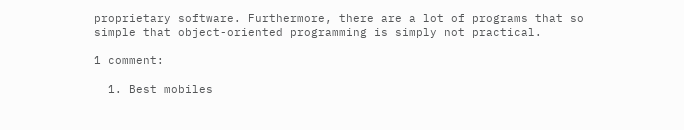proprietary software. Furthermore, there are a lot of programs that so simple that object-oriented programming is simply not practical.

1 comment:

  1. Best mobiles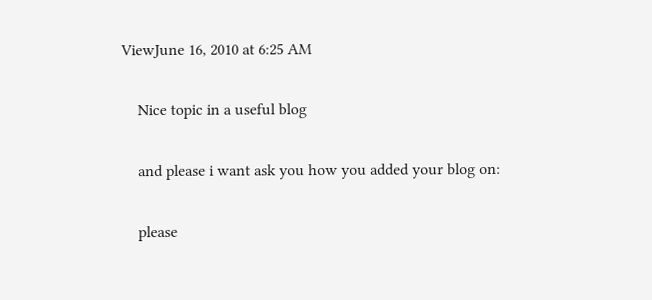ViewJune 16, 2010 at 6:25 AM

    Nice topic in a useful blog

    and please i want ask you how you added your blog on:

    please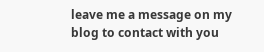leave me a message on my blog to contact with you